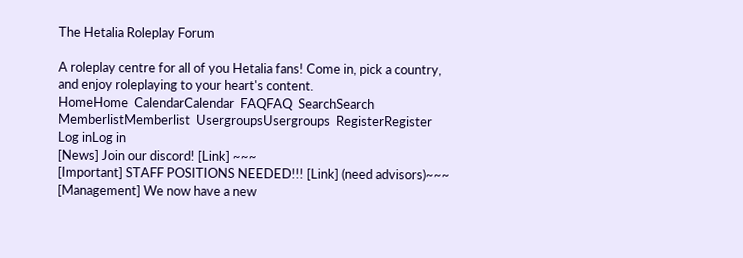The Hetalia Roleplay Forum

A roleplay centre for all of you Hetalia fans! Come in, pick a country, and enjoy roleplaying to your heart's content.
HomeHome  CalendarCalendar  FAQFAQ  SearchSearch  MemberlistMemberlist  UsergroupsUsergroups  RegisterRegister  Log inLog in
[News] Join our discord! [Link] ~~~
[Important] STAFF POSITIONS NEEDED!!! [Link] (need advisors)~~~
[Management] We now have a new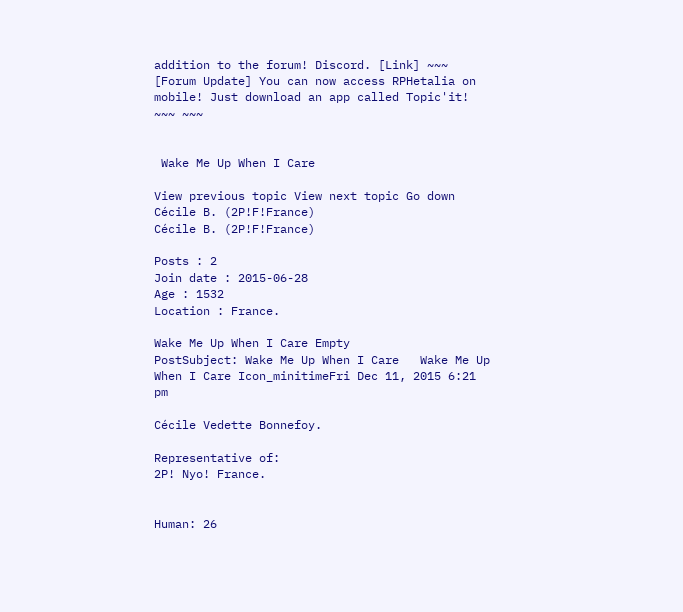addition to the forum! Discord. [Link] ~~~
[Forum Update] You can now access RPHetalia on mobile! Just download an app called Topic'it! ~~~ ~~~


 Wake Me Up When I Care

View previous topic View next topic Go down
Cécile B. (2P!F!France)
Cécile B. (2P!F!France)

Posts : 2
Join date : 2015-06-28
Age : 1532
Location : France.

Wake Me Up When I Care Empty
PostSubject: Wake Me Up When I Care   Wake Me Up When I Care Icon_minitimeFri Dec 11, 2015 6:21 pm

Cécile Vedette Bonnefoy.

Representative of:
2P! Nyo! France.


Human: 26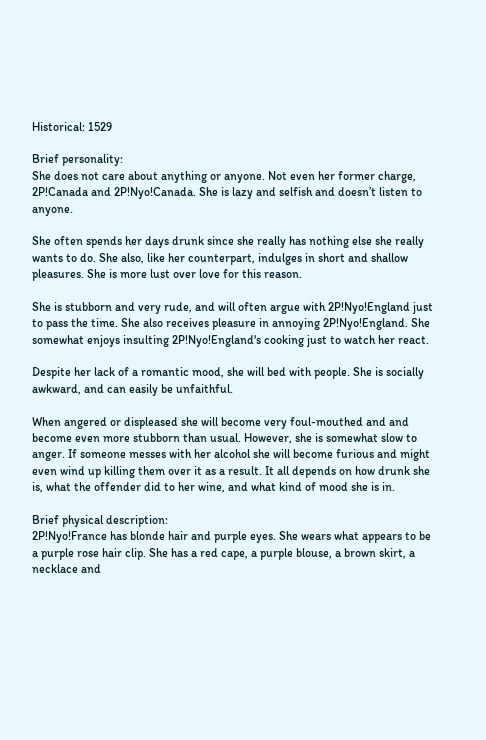Historical: 1529

Brief personality:
She does not care about anything or anyone. Not even her former charge, 2P!Canada and 2P!Nyo!Canada. She is lazy and selfish and doesn’t listen to anyone.

She often spends her days drunk since she really has nothing else she really wants to do. She also, like her counterpart, indulges in short and shallow pleasures. She is more lust over love for this reason.

She is stubborn and very rude, and will often argue with 2P!Nyo!England just to pass the time. She also receives pleasure in annoying 2P!Nyo!England. She somewhat enjoys insulting 2P!Nyo!England's cooking just to watch her react.

Despite her lack of a romantic mood, she will bed with people. She is socially awkward, and can easily be unfaithful.

When angered or displeased she will become very foul-mouthed and and become even more stubborn than usual. However, she is somewhat slow to anger. If someone messes with her alcohol she will become furious and might even wind up killing them over it as a result. It all depends on how drunk she is, what the offender did to her wine, and what kind of mood she is in.

Brief physical description:
2P!Nyo!France has blonde hair and purple eyes. She wears what appears to be a purple rose hair clip. She has a red cape, a purple blouse, a brown skirt, a necklace and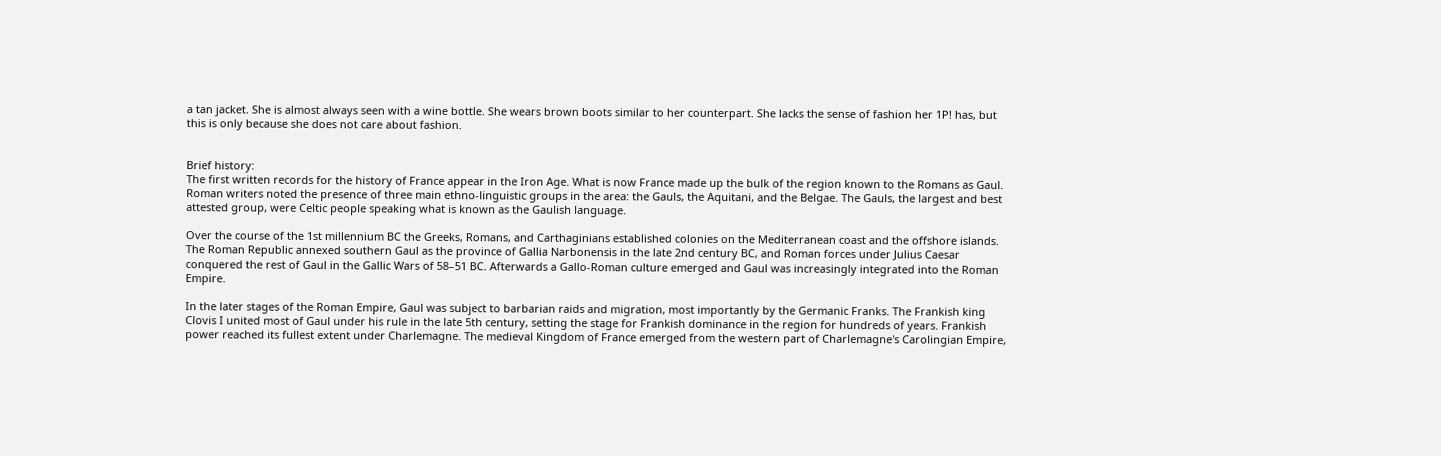a tan jacket. She is almost always seen with a wine bottle. She wears brown boots similar to her counterpart. She lacks the sense of fashion her 1P! has, but this is only because she does not care about fashion.


Brief history:
The first written records for the history of France appear in the Iron Age. What is now France made up the bulk of the region known to the Romans as Gaul. Roman writers noted the presence of three main ethno-linguistic groups in the area: the Gauls, the Aquitani, and the Belgae. The Gauls, the largest and best attested group, were Celtic people speaking what is known as the Gaulish language.

Over the course of the 1st millennium BC the Greeks, Romans, and Carthaginians established colonies on the Mediterranean coast and the offshore islands. The Roman Republic annexed southern Gaul as the province of Gallia Narbonensis in the late 2nd century BC, and Roman forces under Julius Caesar conquered the rest of Gaul in the Gallic Wars of 58–51 BC. Afterwards a Gallo-Roman culture emerged and Gaul was increasingly integrated into the Roman Empire.

In the later stages of the Roman Empire, Gaul was subject to barbarian raids and migration, most importantly by the Germanic Franks. The Frankish king Clovis I united most of Gaul under his rule in the late 5th century, setting the stage for Frankish dominance in the region for hundreds of years. Frankish power reached its fullest extent under Charlemagne. The medieval Kingdom of France emerged from the western part of Charlemagne's Carolingian Empire,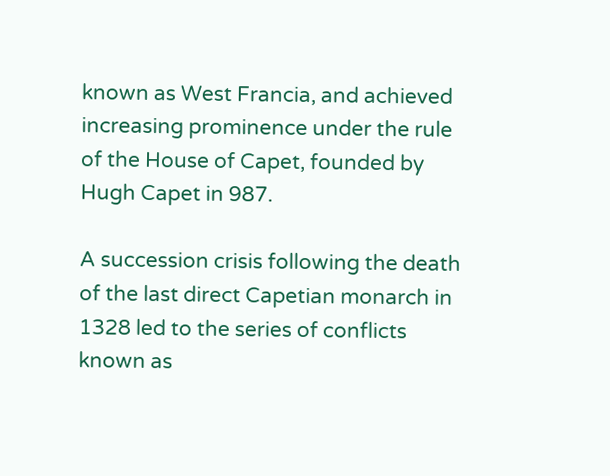known as West Francia, and achieved increasing prominence under the rule of the House of Capet, founded by Hugh Capet in 987.

A succession crisis following the death of the last direct Capetian monarch in 1328 led to the series of conflicts known as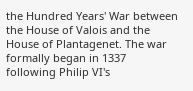the Hundred Years' War between the House of Valois and the House of Plantagenet. The war formally began in 1337 following Philip VI's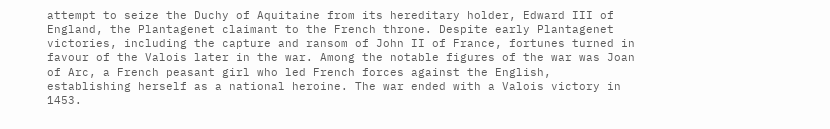attempt to seize the Duchy of Aquitaine from its hereditary holder, Edward III of England, the Plantagenet claimant to the French throne. Despite early Plantagenet victories, including the capture and ransom of John II of France, fortunes turned in favour of the Valois later in the war. Among the notable figures of the war was Joan of Arc, a French peasant girl who led French forces against the English, establishing herself as a national heroine. The war ended with a Valois victory in 1453.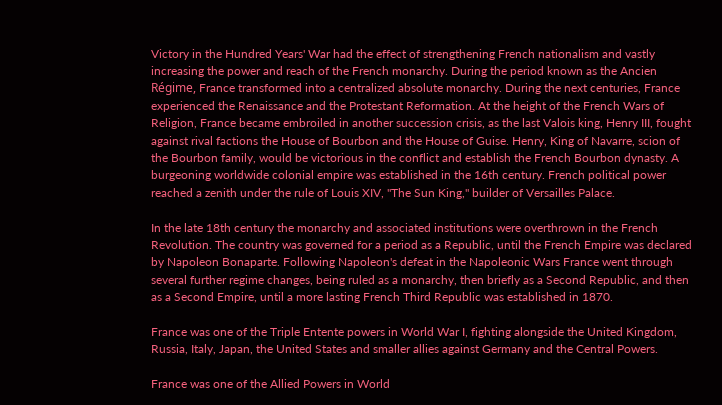Victory in the Hundred Years' War had the effect of strengthening French nationalism and vastly increasing the power and reach of the French monarchy. During the period known as the Ancien Régime, France transformed into a centralized absolute monarchy. During the next centuries, France experienced the Renaissance and the Protestant Reformation. At the height of the French Wars of Religion, France became embroiled in another succession crisis, as the last Valois king, Henry III, fought against rival factions the House of Bourbon and the House of Guise. Henry, King of Navarre, scion of the Bourbon family, would be victorious in the conflict and establish the French Bourbon dynasty. A burgeoning worldwide colonial empire was established in the 16th century. French political power reached a zenith under the rule of Louis XIV, "The Sun King," builder of Versailles Palace.

In the late 18th century the monarchy and associated institutions were overthrown in the French Revolution. The country was governed for a period as a Republic, until the French Empire was declared by Napoleon Bonaparte. Following Napoleon's defeat in the Napoleonic Wars France went through several further regime changes, being ruled as a monarchy, then briefly as a Second Republic, and then as a Second Empire, until a more lasting French Third Republic was established in 1870.

France was one of the Triple Entente powers in World War I, fighting alongside the United Kingdom, Russia, Italy, Japan, the United States and smaller allies against Germany and the Central Powers.

France was one of the Allied Powers in World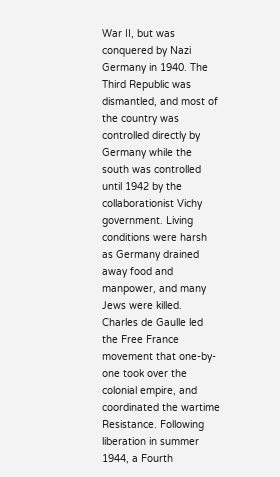War II, but was conquered by Nazi Germany in 1940. The Third Republic was dismantled, and most of the country was controlled directly by Germany while the south was controlled until 1942 by the collaborationist Vichy government. Living conditions were harsh as Germany drained away food and manpower, and many Jews were killed. Charles de Gaulle led the Free France movement that one-by-one took over the colonial empire, and coordinated the wartime Resistance. Following liberation in summer 1944, a Fourth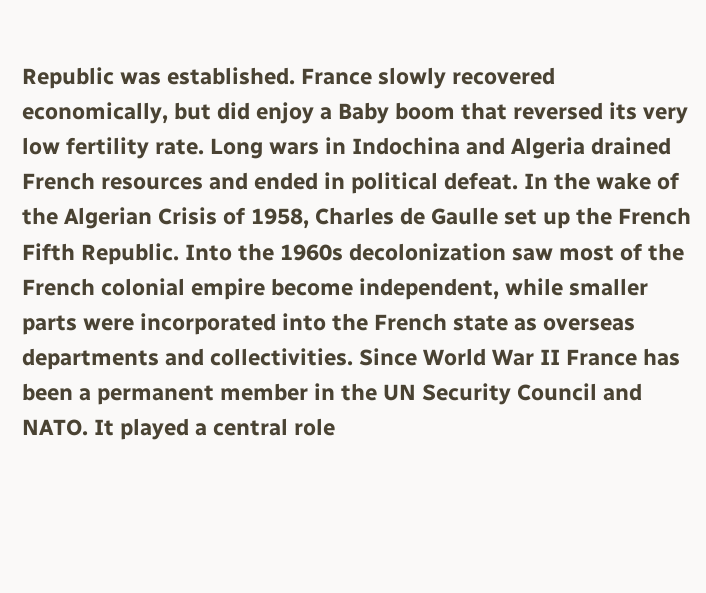Republic was established. France slowly recovered economically, but did enjoy a Baby boom that reversed its very low fertility rate. Long wars in Indochina and Algeria drained French resources and ended in political defeat. In the wake of the Algerian Crisis of 1958, Charles de Gaulle set up the French Fifth Republic. Into the 1960s decolonization saw most of the French colonial empire become independent, while smaller parts were incorporated into the French state as overseas departments and collectivities. Since World War II France has been a permanent member in the UN Security Council and NATO. It played a central role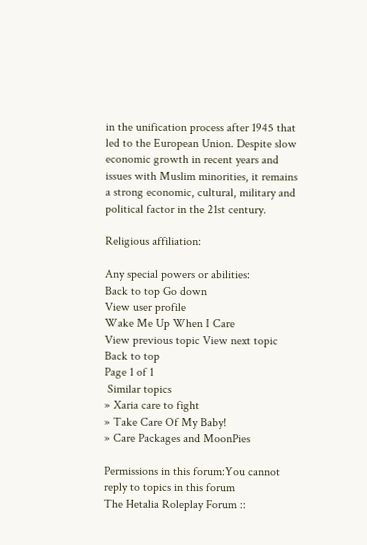in the unification process after 1945 that led to the European Union. Despite slow economic growth in recent years and issues with Muslim minorities, it remains a strong economic, cultural, military and political factor in the 21st century.

Religious affiliation:

Any special powers or abilities:
Back to top Go down
View user profile
Wake Me Up When I Care
View previous topic View next topic Back to top
Page 1 of 1
 Similar topics
» Xaria care to fight
» Take Care Of My Baby!
» Care Packages and MoonPies

Permissions in this forum:You cannot reply to topics in this forum
The Hetalia Roleplay Forum ::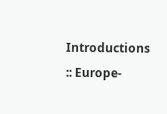Introductions :: Europe-